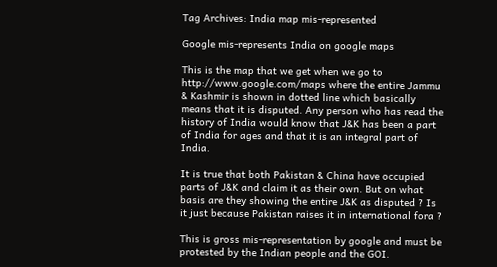Tag Archives: India map mis-represented

Google mis-represents India on google maps

This is the map that we get when we go to http://www.google.com/maps where the entire Jammu & Kashmir is shown in dotted line which basically means that it is disputed. Any person who has read the history of India would know that J&K has been a part of India for ages and that it is an integral part of India.

It is true that both Pakistan & China have occupied parts of J&K and claim it as their own. But on what basis are they showing the entire J&K as disputed ? Is it just because Pakistan raises it in international fora ?

This is gross mis-representation by google and must be protested by the Indian people and the GOI.